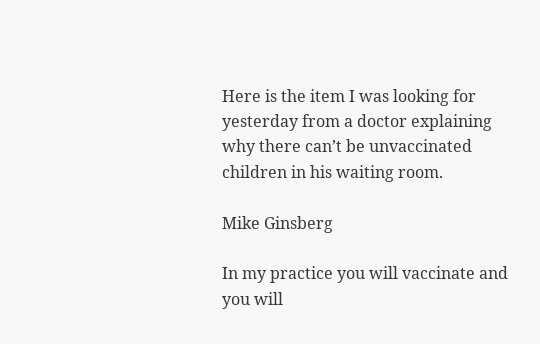Here is the item I was looking for yesterday from a doctor explaining why there can’t be unvaccinated children in his waiting room.

Mike Ginsberg

In my practice you will vaccinate and you will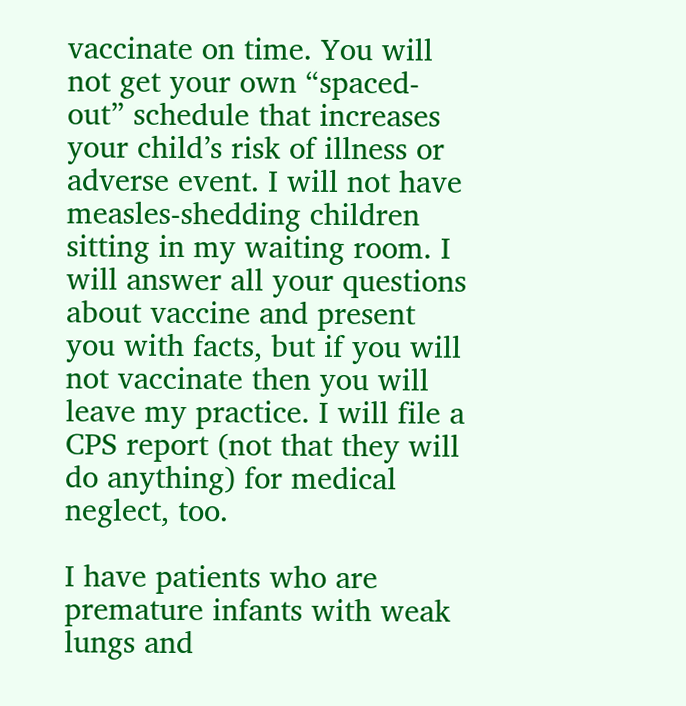vaccinate on time. You will not get your own “spaced-out” schedule that increases your child’s risk of illness or adverse event. I will not have measles-shedding children sitting in my waiting room. I will answer all your questions about vaccine and present you with facts, but if you will not vaccinate then you will leave my practice. I will file a CPS report (not that they will do anything) for medical neglect, too.

I have patients who are premature infants with weak lungs and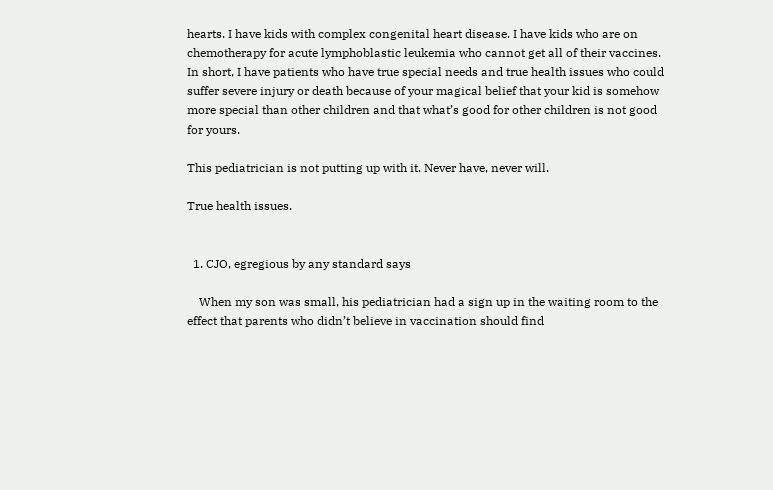hearts. I have kids with complex congenital heart disease. I have kids who are on chemotherapy for acute lymphoblastic leukemia who cannot get all of their vaccines. In short, I have patients who have true special needs and true health issues who could suffer severe injury or death because of your magical belief that your kid is somehow more special than other children and that what’s good for other children is not good for yours.

This pediatrician is not putting up with it. Never have, never will.

True health issues.


  1. CJO, egregious by any standard says

    When my son was small, his pediatrician had a sign up in the waiting room to the effect that parents who didn’t believe in vaccination should find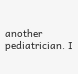another pediatrician. I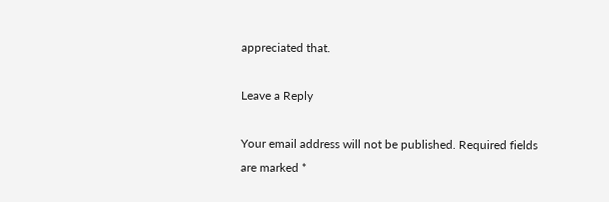appreciated that.

Leave a Reply

Your email address will not be published. Required fields are marked *